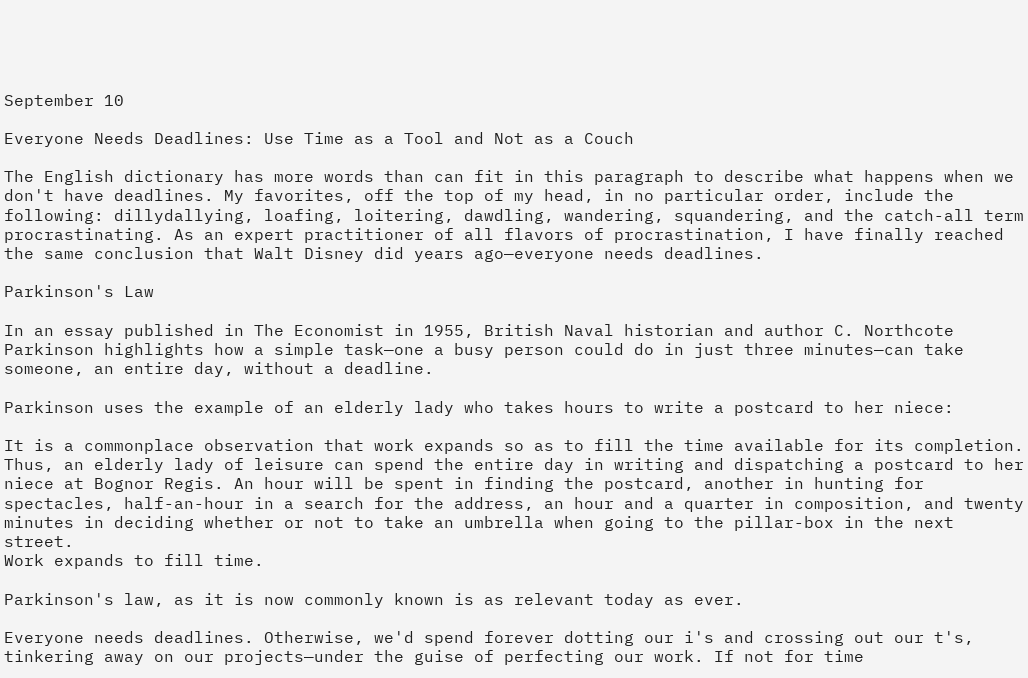September 10

Everyone Needs Deadlines: Use Time as a Tool and Not as a Couch

The English dictionary has more words than can fit in this paragraph to describe what happens when we don't have deadlines. My favorites, off the top of my head, in no particular order, include the following: dillydallying, loafing, loitering, dawdling, wandering, squandering, and the catch-all term procrastinating. As an expert practitioner of all flavors of procrastination, I have finally reached the same conclusion that Walt Disney did years ago—everyone needs deadlines.

Parkinson's Law

In an essay published in The Economist in 1955, British Naval historian and author C. Northcote Parkinson highlights how a simple task—one a busy person could do in just three minutes—can take someone, an entire day, without a deadline.

Parkinson uses the example of an elderly lady who takes hours to write a postcard to her niece:

It is a commonplace observation that work expands so as to fill the time available for its completion. Thus, an elderly lady of leisure can spend the entire day in writing and dispatching a postcard to her niece at Bognor Regis. An hour will be spent in finding the postcard, another in hunting for spectacles, half-an-hour in a search for the address, an hour and a quarter in composition, and twenty minutes in deciding whether or not to take an umbrella when going to the pillar-box in the next street.
Work expands to fill time.

Parkinson's law, as it is now commonly known is as relevant today as ever.

Everyone needs deadlines. Otherwise, we'd spend forever dotting our i's and crossing out our t's, tinkering away on our projects—under the guise of perfecting our work. If not for time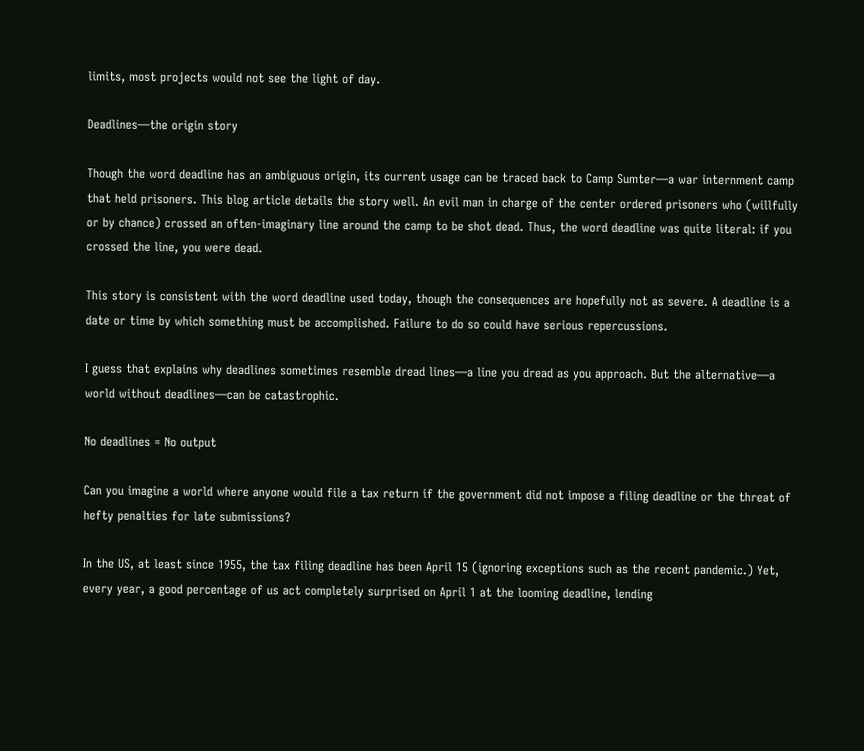limits, most projects would not see the light of day.

Deadlines—the origin story

Though the word deadline has an ambiguous origin, its current usage can be traced back to Camp Sumter—a war internment camp that held prisoners. This blog article details the story well. An evil man in charge of the center ordered prisoners who (willfully or by chance) crossed an often-imaginary line around the camp to be shot dead. Thus, the word deadline was quite literal: if you crossed the line, you were dead.

This story is consistent with the word deadline used today, though the consequences are hopefully not as severe. A deadline is a date or time by which something must be accomplished. Failure to do so could have serious repercussions.

I guess that explains why deadlines sometimes resemble dread lines—a line you dread as you approach. But the alternative—a world without deadlines—can be catastrophic.

No deadlines = No output

Can you imagine a world where anyone would file a tax return if the government did not impose a filing deadline or the threat of hefty penalties for late submissions?

In the US, at least since 1955, the tax filing deadline has been April 15 (ignoring exceptions such as the recent pandemic.) Yet, every year, a good percentage of us act completely surprised on April 1 at the looming deadline, lending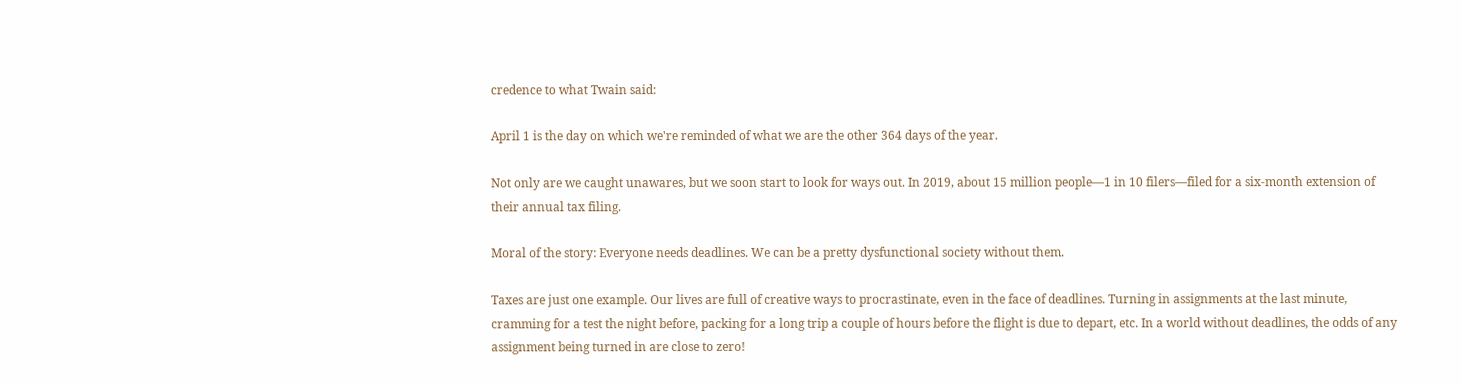credence to what Twain said:

April 1 is the day on which we're reminded of what we are the other 364 days of the year.

Not only are we caught unawares, but we soon start to look for ways out. In 2019, about 15 million people—1 in 10 filers—filed for a six-month extension of their annual tax filing.

Moral of the story: Everyone needs deadlines. We can be a pretty dysfunctional society without them.

Taxes are just one example. Our lives are full of creative ways to procrastinate, even in the face of deadlines. Turning in assignments at the last minute, cramming for a test the night before, packing for a long trip a couple of hours before the flight is due to depart, etc. In a world without deadlines, the odds of any assignment being turned in are close to zero!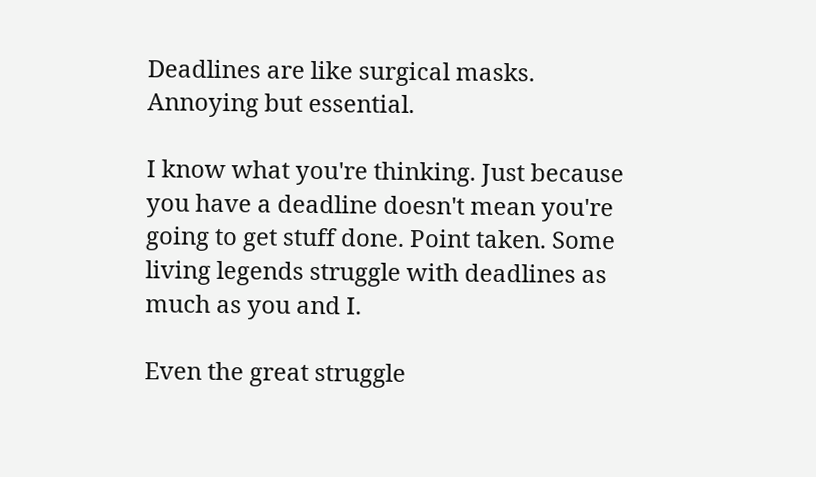Deadlines are like surgical masks. Annoying but essential.

I know what you're thinking. Just because you have a deadline doesn't mean you're going to get stuff done. Point taken. Some living legends struggle with deadlines as much as you and I.

Even the great struggle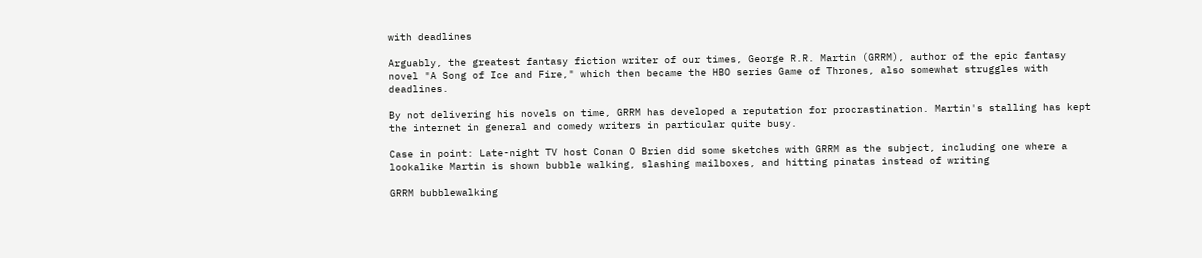with deadlines

Arguably, the greatest fantasy fiction writer of our times, George R.R. Martin (GRRM), author of the epic fantasy novel "A Song of Ice and Fire," which then became the HBO series Game of Thrones, also somewhat struggles with deadlines.

By not delivering his novels on time, GRRM has developed a reputation for procrastination. Martin's stalling has kept the internet in general and comedy writers in particular quite busy.

Case in point: Late-night TV host Conan O Brien did some sketches with GRRM as the subject, including one where a lookalike Martin is shown bubble walking, slashing mailboxes, and hitting pinatas instead of writing

GRRM bubblewalking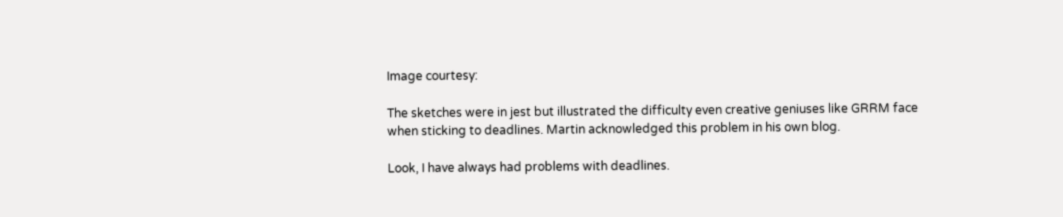Image courtesy:

The sketches were in jest but illustrated the difficulty even creative geniuses like GRRM face when sticking to deadlines. Martin acknowledged this problem in his own blog.

Look, I have always had problems with deadlines.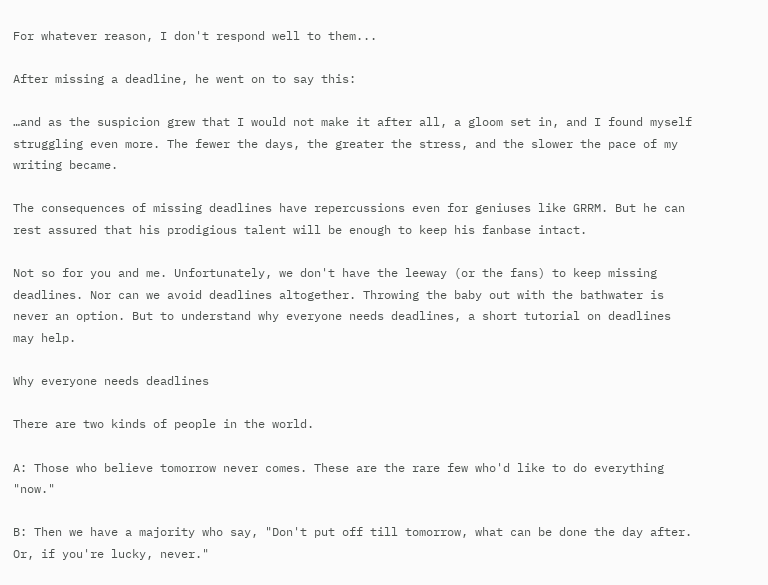For whatever reason, I don't respond well to them...

After missing a deadline, he went on to say this:

…and as the suspicion grew that I would not make it after all, a gloom set in, and I found myself struggling even more. The fewer the days, the greater the stress, and the slower the pace of my writing became.

The consequences of missing deadlines have repercussions even for geniuses like GRRM. But he can rest assured that his prodigious talent will be enough to keep his fanbase intact.

Not so for you and me. Unfortunately, we don't have the leeway (or the fans) to keep missing deadlines. Nor can we avoid deadlines altogether. Throwing the baby out with the bathwater is never an option. But to understand why everyone needs deadlines, a short tutorial on deadlines may help.

Why everyone needs deadlines

There are two kinds of people in the world.

A: Those who believe tomorrow never comes. These are the rare few who'd like to do everything "now."

B: Then we have a majority who say, "Don't put off till tomorrow, what can be done the day after. Or, if you're lucky, never."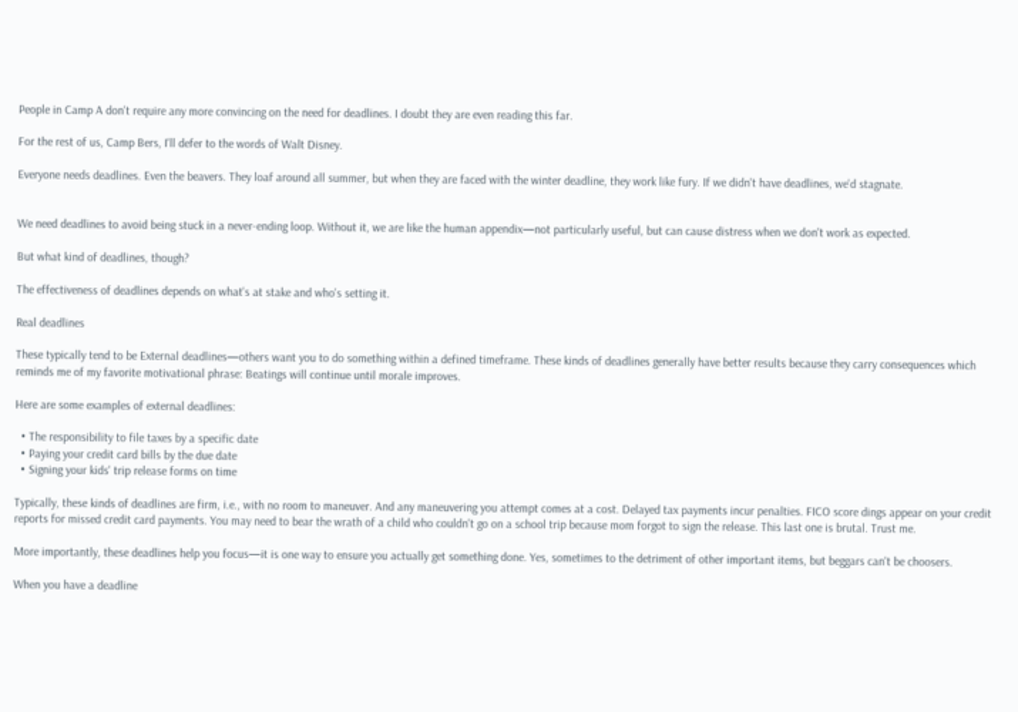People in Camp A don't require any more convincing on the need for deadlines. I doubt they are even reading this far.

For the rest of us, Camp Bers, I'll defer to the words of Walt Disney.

Everyone needs deadlines. Even the beavers. They loaf around all summer, but when they are faced with the winter deadline, they work like fury. If we didn't have deadlines, we'd stagnate.


We need deadlines to avoid being stuck in a never-ending loop. Without it, we are like the human appendix—not particularly useful, but can cause distress when we don't work as expected.

But what kind of deadlines, though?

The effectiveness of deadlines depends on what's at stake and who's setting it.

Real deadlines

These typically tend to be External deadlines—others want you to do something within a defined timeframe. These kinds of deadlines generally have better results because they carry consequences which reminds me of my favorite motivational phrase: Beatings will continue until morale improves.

Here are some examples of external deadlines:

  • The responsibility to file taxes by a specific date
  • Paying your credit card bills by the due date
  • Signing your kids' trip release forms on time

Typically, these kinds of deadlines are firm, i.e., with no room to maneuver. And any maneuvering you attempt comes at a cost. Delayed tax payments incur penalties. FICO score dings appear on your credit reports for missed credit card payments. You may need to bear the wrath of a child who couldn't go on a school trip because mom forgot to sign the release. This last one is brutal. Trust me.

More importantly, these deadlines help you focus—it is one way to ensure you actually get something done. Yes, sometimes to the detriment of other important items, but beggars can't be choosers.

When you have a deadline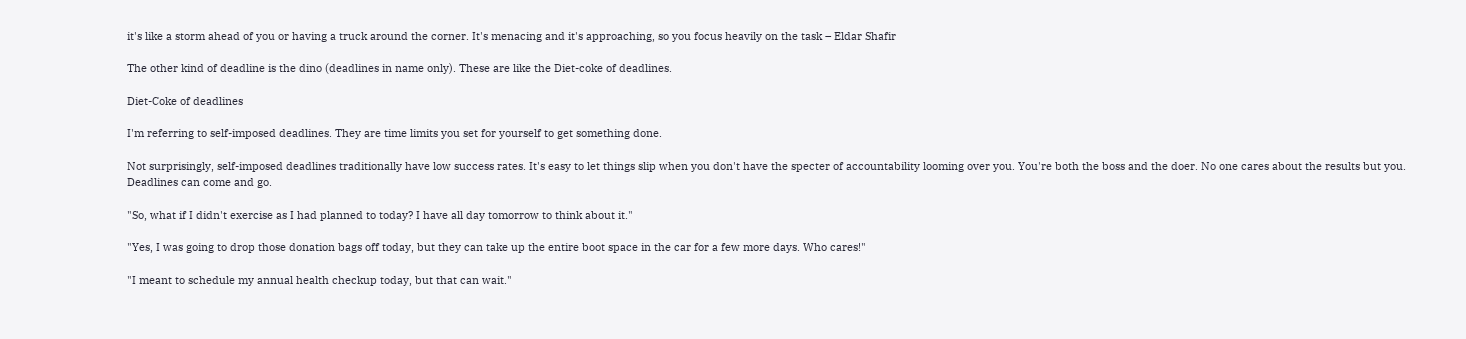it's like a storm ahead of you or having a truck around the corner. It's menacing and it's approaching, so you focus heavily on the task – Eldar Shafir

The other kind of deadline is the dino (deadlines in name only). These are like the Diet-coke of deadlines.

Diet-Coke of deadlines

I'm referring to self-imposed deadlines. They are time limits you set for yourself to get something done.

Not surprisingly, self-imposed deadlines traditionally have low success rates. It's easy to let things slip when you don't have the specter of accountability looming over you. You're both the boss and the doer. No one cares about the results but you. Deadlines can come and go.

"So, what if I didn't exercise as I had planned to today? I have all day tomorrow to think about it."

"Yes, I was going to drop those donation bags off today, but they can take up the entire boot space in the car for a few more days. Who cares!"

"I meant to schedule my annual health checkup today, but that can wait."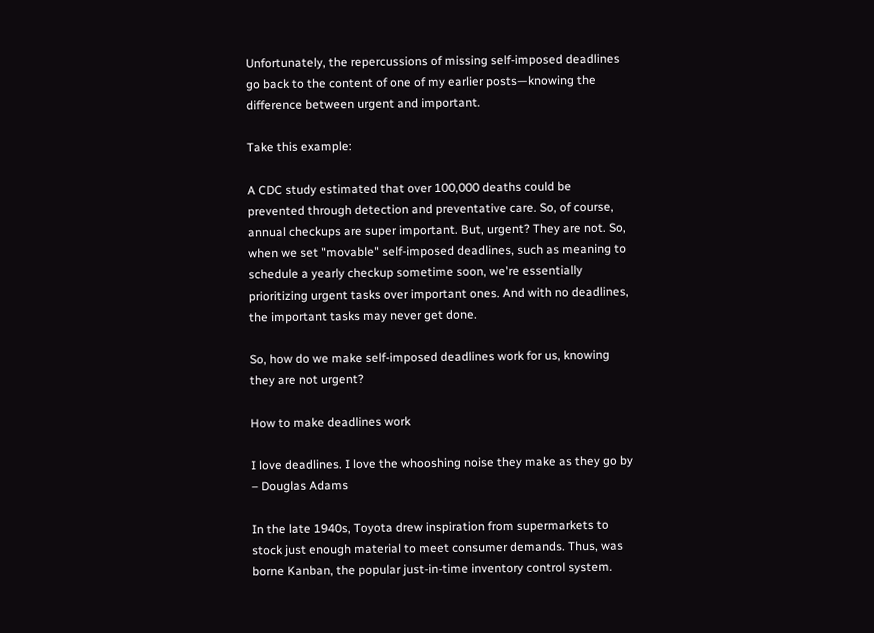Unfortunately, the repercussions of missing self-imposed deadlines go back to the content of one of my earlier posts—knowing the difference between urgent and important.

Take this example:

A CDC study estimated that over 100,000 deaths could be prevented through detection and preventative care. So, of course, annual checkups are super important. But, urgent? They are not. So, when we set "movable" self-imposed deadlines, such as meaning to schedule a yearly checkup sometime soon, we're essentially prioritizing urgent tasks over important ones. And with no deadlines, the important tasks may never get done.

So, how do we make self-imposed deadlines work for us, knowing they are not urgent?

How to make deadlines work

I love deadlines. I love the whooshing noise they make as they go by – Douglas Adams

In the late 1940s, Toyota drew inspiration from supermarkets to stock just enough material to meet consumer demands. Thus, was borne Kanban, the popular just-in-time inventory control system.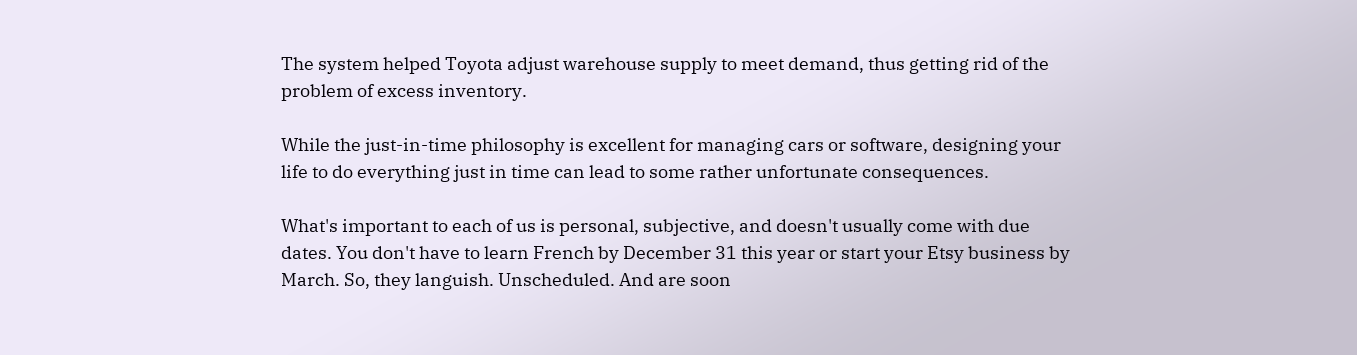The system helped Toyota adjust warehouse supply to meet demand, thus getting rid of the problem of excess inventory.

While the just-in-time philosophy is excellent for managing cars or software, designing your life to do everything just in time can lead to some rather unfortunate consequences.

What's important to each of us is personal, subjective, and doesn't usually come with due dates. You don't have to learn French by December 31 this year or start your Etsy business by March. So, they languish. Unscheduled. And are soon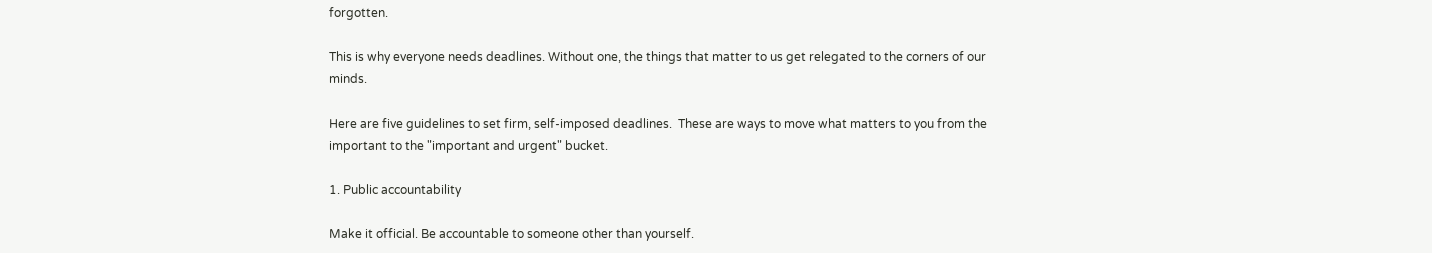forgotten.

This is why everyone needs deadlines. Without one, the things that matter to us get relegated to the corners of our minds.

Here are five guidelines to set firm, self-imposed deadlines.  These are ways to move what matters to you from the important to the "important and urgent" bucket.

1. Public accountability

Make it official. Be accountable to someone other than yourself.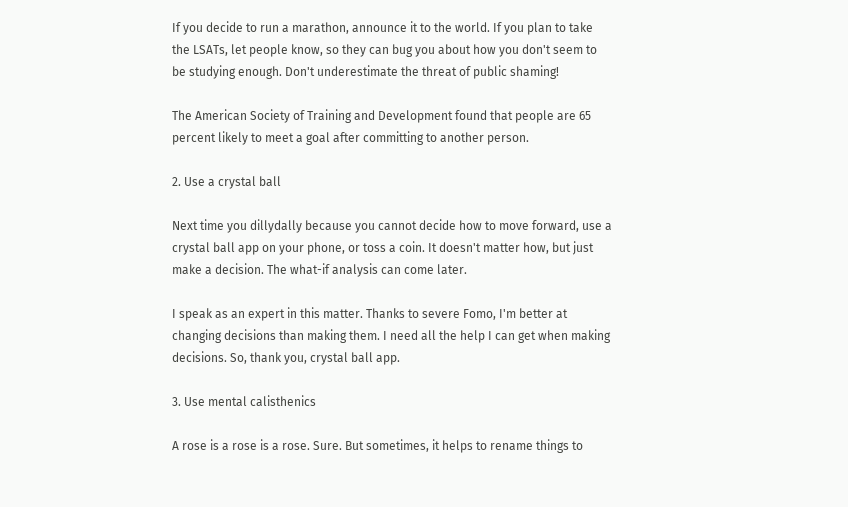If you decide to run a marathon, announce it to the world. If you plan to take the LSATs, let people know, so they can bug you about how you don't seem to be studying enough. Don't underestimate the threat of public shaming!

The American Society of Training and Development found that people are 65 percent likely to meet a goal after committing to another person.

2. Use a crystal ball

Next time you dillydally because you cannot decide how to move forward, use a crystal ball app on your phone, or toss a coin. It doesn't matter how, but just make a decision. The what-if analysis can come later.

I speak as an expert in this matter. Thanks to severe Fomo, I'm better at changing decisions than making them. I need all the help I can get when making decisions. So, thank you, crystal ball app.

3. Use mental calisthenics

A rose is a rose is a rose. Sure. But sometimes, it helps to rename things to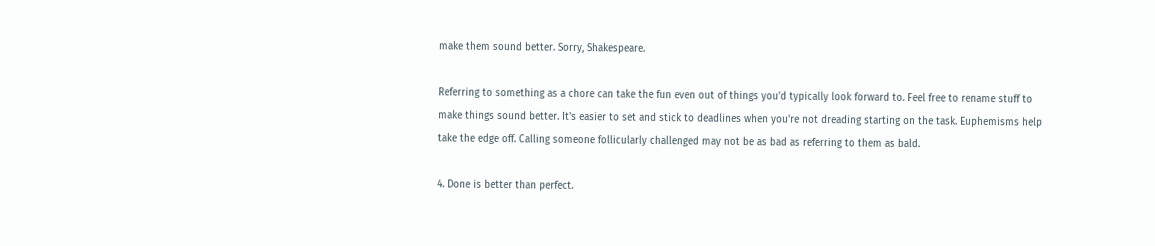make them sound better. Sorry, Shakespeare.

Referring to something as a chore can take the fun even out of things you'd typically look forward to. Feel free to rename stuff to make things sound better. It's easier to set and stick to deadlines when you're not dreading starting on the task. Euphemisms help take the edge off. Calling someone follicularly challenged may not be as bad as referring to them as bald.

4. Done is better than perfect.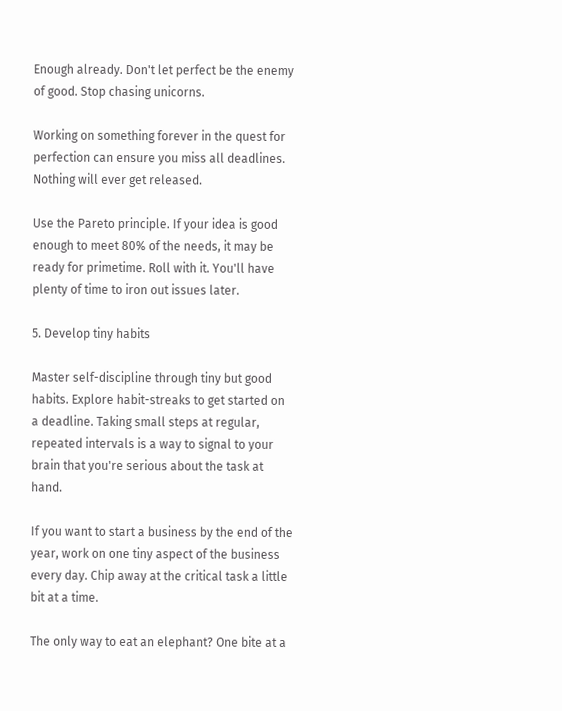Enough already. Don't let perfect be the enemy of good. Stop chasing unicorns.

Working on something forever in the quest for perfection can ensure you miss all deadlines. Nothing will ever get released.

Use the Pareto principle. If your idea is good enough to meet 80% of the needs, it may be ready for primetime. Roll with it. You'll have plenty of time to iron out issues later.

5. Develop tiny habits

Master self-discipline through tiny but good habits. Explore habit-streaks to get started on a deadline. Taking small steps at regular, repeated intervals is a way to signal to your brain that you're serious about the task at hand.

If you want to start a business by the end of the year, work on one tiny aspect of the business every day. Chip away at the critical task a little bit at a time.

The only way to eat an elephant? One bite at a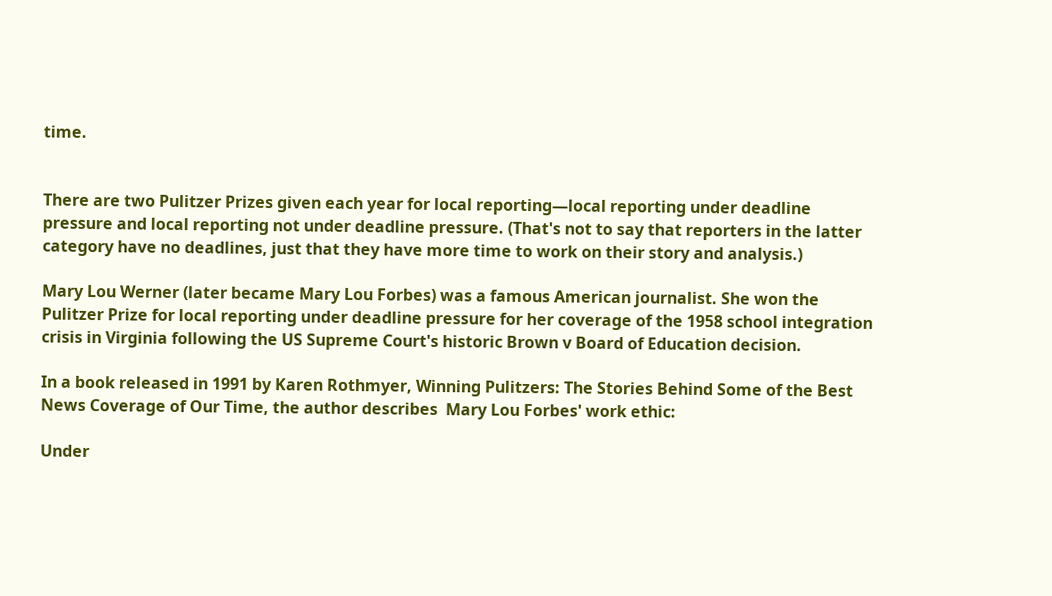time.


There are two Pulitzer Prizes given each year for local reporting—local reporting under deadline pressure and local reporting not under deadline pressure. (That's not to say that reporters in the latter category have no deadlines, just that they have more time to work on their story and analysis.)

Mary Lou Werner (later became Mary Lou Forbes) was a famous American journalist. She won the Pulitzer Prize for local reporting under deadline pressure for her coverage of the 1958 school integration crisis in Virginia following the US Supreme Court's historic Brown v Board of Education decision.

In a book released in 1991 by Karen Rothmyer, Winning Pulitzers: The Stories Behind Some of the Best News Coverage of Our Time, the author describes  Mary Lou Forbes' work ethic:

Under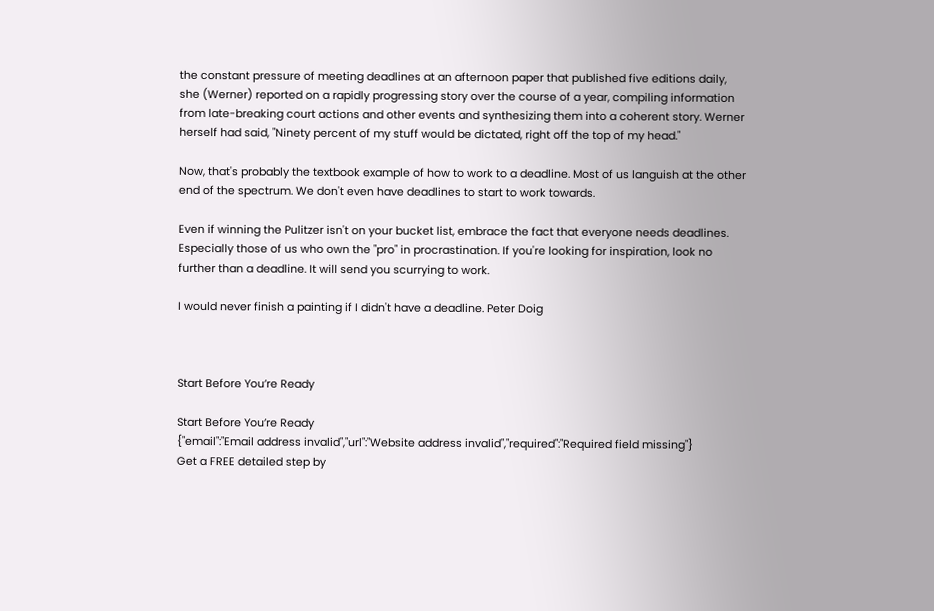the constant pressure of meeting deadlines at an afternoon paper that published five editions daily, she (Werner) reported on a rapidly progressing story over the course of a year, compiling information from late-breaking court actions and other events and synthesizing them into a coherent story. Werner herself had said, "Ninety percent of my stuff would be dictated, right off the top of my head."

Now, that's probably the textbook example of how to work to a deadline. Most of us languish at the other end of the spectrum. We don't even have deadlines to start to work towards.

Even if winning the Pulitzer isn't on your bucket list, embrace the fact that everyone needs deadlines. Especially those of us who own the "pro" in procrastination. If you're looking for inspiration, look no further than a deadline. It will send you scurrying to work.

I would never finish a painting if I didn't have a deadline. Peter Doig



Start Before You’re Ready

Start Before You’re Ready
{"email":"Email address invalid","url":"Website address invalid","required":"Required field missing"}
Get a FREE detailed step by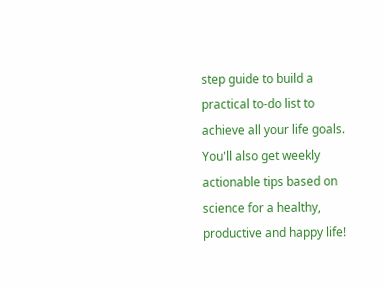step guide to build a practical to-do list to achieve all your life goals.
You'll also get weekly actionable tips based on science for a healthy, productive and happy life!